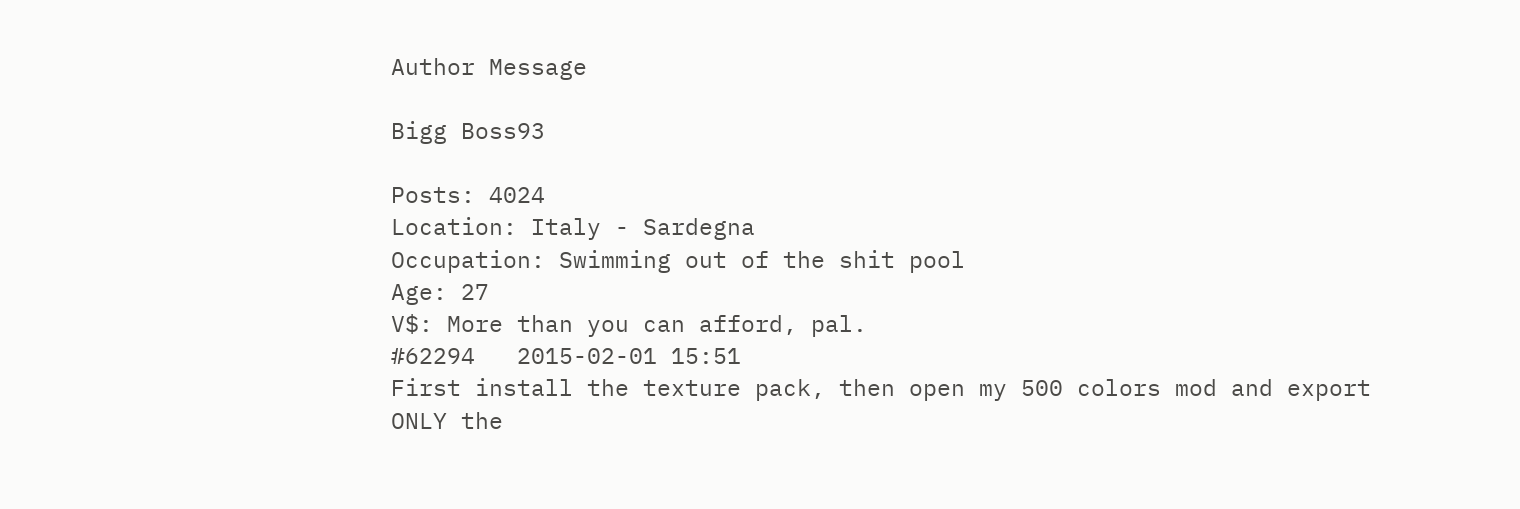Author Message

Bigg Boss93

Posts: 4024
Location: Italy - Sardegna
Occupation: Swimming out of the shit pool
Age: 27
V$: More than you can afford, pal.
#62294   2015-02-01 15:51
First install the texture pack, then open my 500 colors mod and export ONLY the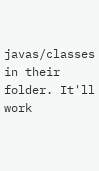javas/classes in their folder. It'll work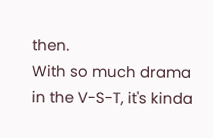then.
With so much drama in the V-S-T, it's kinda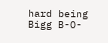hard being Bigg B-O-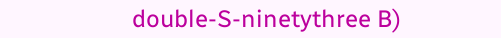double-S-ninetythree B)